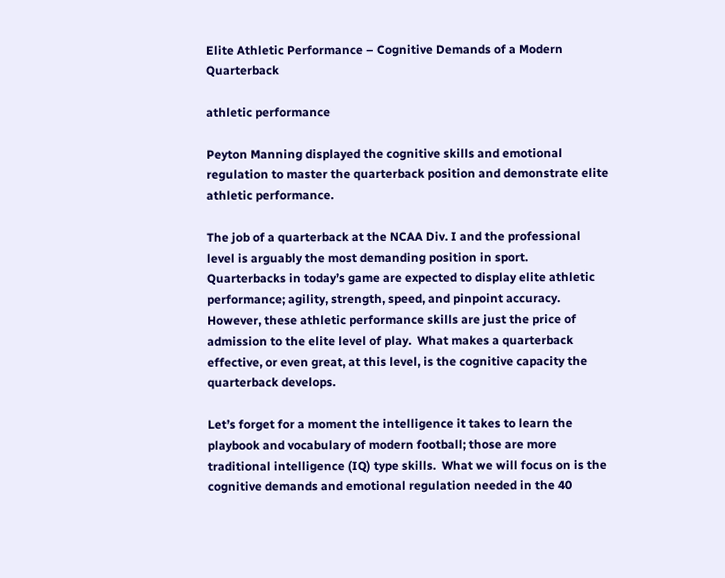Elite Athletic Performance – Cognitive Demands of a Modern Quarterback

athletic performance

Peyton Manning displayed the cognitive skills and emotional regulation to master the quarterback position and demonstrate elite athletic performance.

The job of a quarterback at the NCAA Div. I and the professional level is arguably the most demanding position in sport.  Quarterbacks in today’s game are expected to display elite athletic performance; agility, strength, speed, and pinpoint accuracy.  However, these athletic performance skills are just the price of admission to the elite level of play.  What makes a quarterback effective, or even great, at this level, is the cognitive capacity the quarterback develops.

Let’s forget for a moment the intelligence it takes to learn the playbook and vocabulary of modern football; those are more traditional intelligence (IQ) type skills.  What we will focus on is the cognitive demands and emotional regulation needed in the 40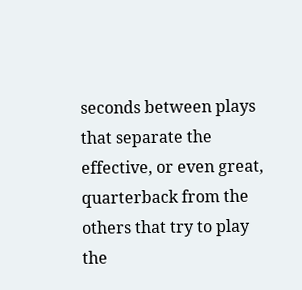seconds between plays that separate the effective, or even great, quarterback from the others that try to play the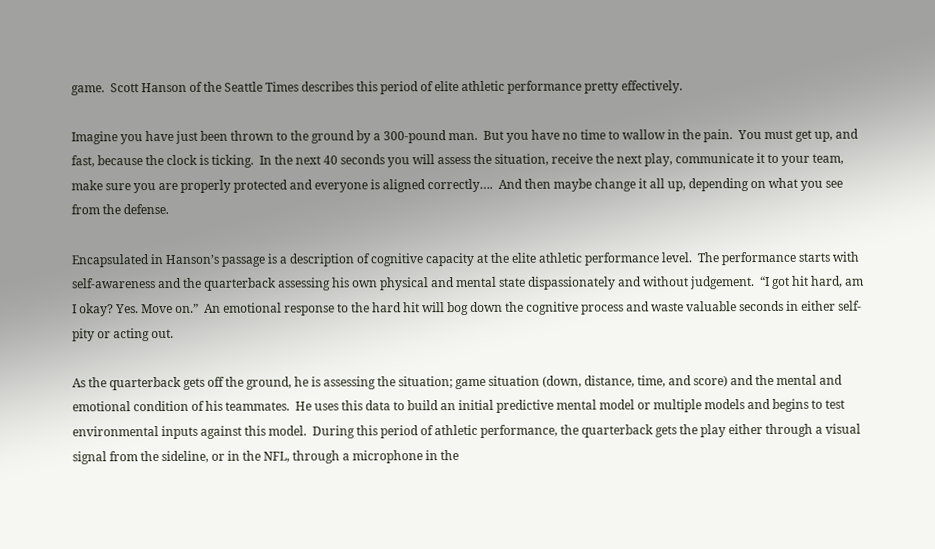game.  Scott Hanson of the Seattle Times describes this period of elite athletic performance pretty effectively.

Imagine you have just been thrown to the ground by a 300-pound man.  But you have no time to wallow in the pain.  You must get up, and fast, because the clock is ticking.  In the next 40 seconds you will assess the situation, receive the next play, communicate it to your team, make sure you are properly protected and everyone is aligned correctly….  And then maybe change it all up, depending on what you see from the defense.

Encapsulated in Hanson’s passage is a description of cognitive capacity at the elite athletic performance level.  The performance starts with self-awareness and the quarterback assessing his own physical and mental state dispassionately and without judgement.  “I got hit hard, am I okay? Yes. Move on.”  An emotional response to the hard hit will bog down the cognitive process and waste valuable seconds in either self-pity or acting out.

As the quarterback gets off the ground, he is assessing the situation; game situation (down, distance, time, and score) and the mental and emotional condition of his teammates.  He uses this data to build an initial predictive mental model or multiple models and begins to test environmental inputs against this model.  During this period of athletic performance, the quarterback gets the play either through a visual signal from the sideline, or in the NFL, through a microphone in the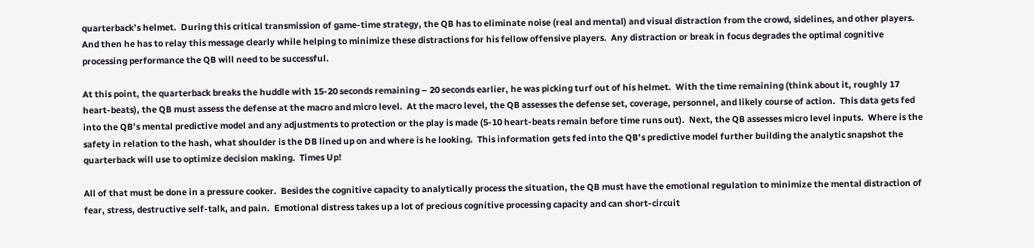quarterback’s helmet.  During this critical transmission of game-time strategy, the QB has to eliminate noise (real and mental) and visual distraction from the crowd, sidelines, and other players.  And then he has to relay this message clearly while helping to minimize these distractions for his fellow offensive players.  Any distraction or break in focus degrades the optimal cognitive processing performance the QB will need to be successful.

At this point, the quarterback breaks the huddle with 15-20 seconds remaining – 20 seconds earlier, he was picking turf out of his helmet.  With the time remaining (think about it, roughly 17 heart-beats), the QB must assess the defense at the macro and micro level.  At the macro level, the QB assesses the defense set, coverage, personnel, and likely course of action.  This data gets fed into the QB’s mental predictive model and any adjustments to protection or the play is made (5-10 heart-beats remain before time runs out).  Next, the QB assesses micro level inputs.  Where is the safety in relation to the hash, what shoulder is the DB lined up on and where is he looking.  This information gets fed into the QB’s predictive model further building the analytic snapshot the quarterback will use to optimize decision making.  Times Up!

All of that must be done in a pressure cooker.  Besides the cognitive capacity to analytically process the situation, the QB must have the emotional regulation to minimize the mental distraction of fear, stress, destructive self-talk, and pain.  Emotional distress takes up a lot of precious cognitive processing capacity and can short-circuit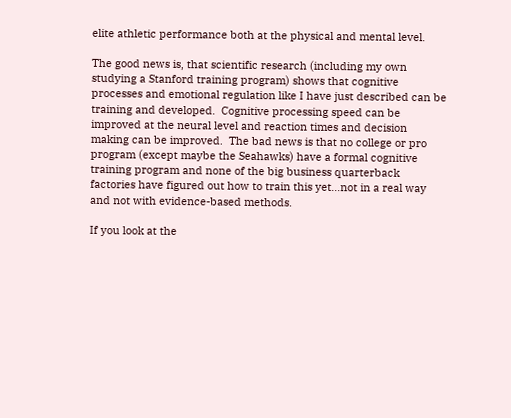elite athletic performance both at the physical and mental level.

The good news is, that scientific research (including my own studying a Stanford training program) shows that cognitive processes and emotional regulation like I have just described can be training and developed.  Cognitive processing speed can be improved at the neural level and reaction times and decision making can be improved.  The bad news is that no college or pro program (except maybe the Seahawks) have a formal cognitive training program and none of the big business quarterback factories have figured out how to train this yet…not in a real way and not with evidence-based methods.

If you look at the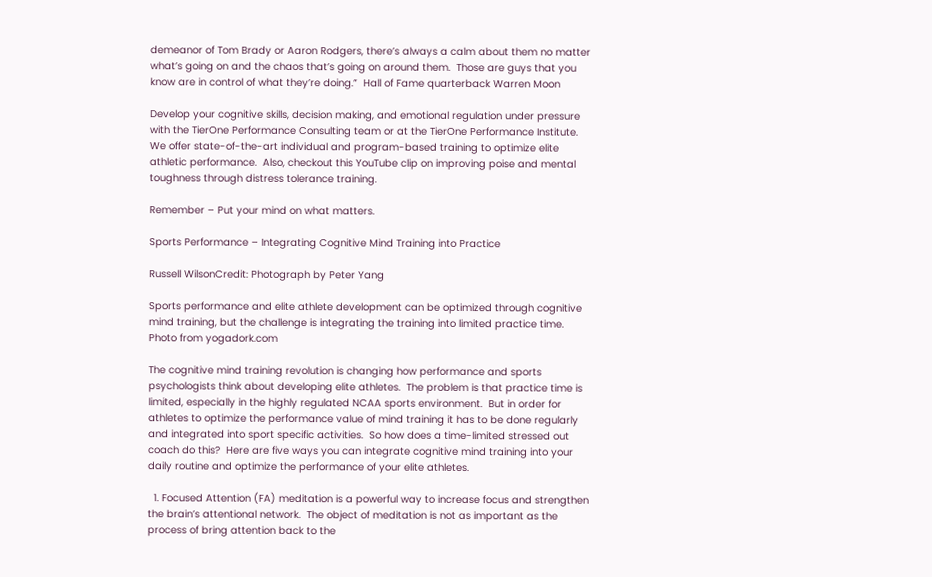demeanor of Tom Brady or Aaron Rodgers, there’s always a calm about them no matter what’s going on and the chaos that’s going on around them.  Those are guys that you know are in control of what they’re doing.”  Hall of Fame quarterback Warren Moon

Develop your cognitive skills, decision making, and emotional regulation under pressure with the TierOne Performance Consulting team or at the TierOne Performance Institute.  We offer state-of-the-art individual and program-based training to optimize elite athletic performance.  Also, checkout this YouTube clip on improving poise and mental toughness through distress tolerance training.

Remember – Put your mind on what matters.

Sports Performance – Integrating Cognitive Mind Training into Practice

Russell WilsonCredit: Photograph by Peter Yang

Sports performance and elite athlete development can be optimized through cognitive mind training, but the challenge is integrating the training into limited practice time.  Photo from yogadork.com

The cognitive mind training revolution is changing how performance and sports psychologists think about developing elite athletes.  The problem is that practice time is limited, especially in the highly regulated NCAA sports environment.  But in order for athletes to optimize the performance value of mind training it has to be done regularly and integrated into sport specific activities.  So how does a time-limited stressed out coach do this?  Here are five ways you can integrate cognitive mind training into your daily routine and optimize the performance of your elite athletes.

  1. Focused Attention (FA) meditation is a powerful way to increase focus and strengthen the brain’s attentional network.  The object of meditation is not as important as the process of bring attention back to the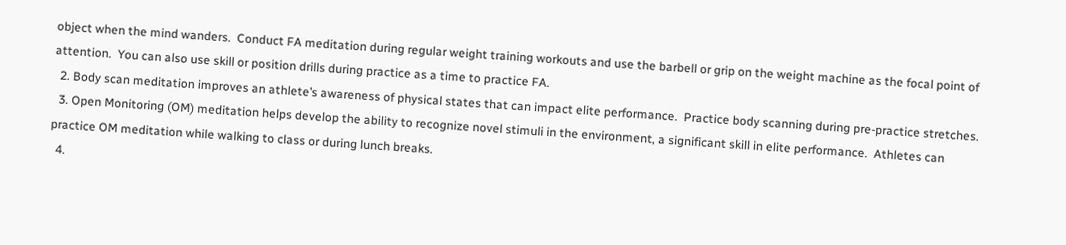object when the mind wanders.  Conduct FA meditation during regular weight training workouts and use the barbell or grip on the weight machine as the focal point of attention.  You can also use skill or position drills during practice as a time to practice FA.
  2. Body scan meditation improves an athlete’s awareness of physical states that can impact elite performance.  Practice body scanning during pre-practice stretches.
  3. Open Monitoring (OM) meditation helps develop the ability to recognize novel stimuli in the environment, a significant skill in elite performance.  Athletes can practice OM meditation while walking to class or during lunch breaks.
  4.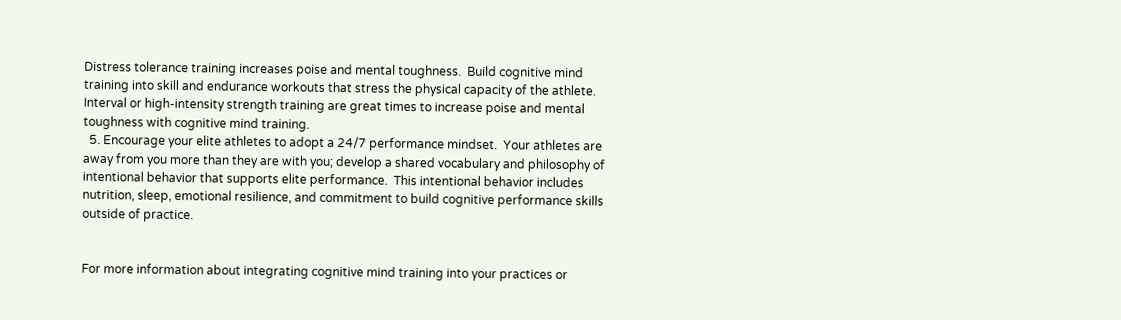Distress tolerance training increases poise and mental toughness.  Build cognitive mind training into skill and endurance workouts that stress the physical capacity of the athlete.  Interval or high-intensity strength training are great times to increase poise and mental toughness with cognitive mind training.
  5. Encourage your elite athletes to adopt a 24/7 performance mindset.  Your athletes are away from you more than they are with you; develop a shared vocabulary and philosophy of intentional behavior that supports elite performance.  This intentional behavior includes nutrition, sleep, emotional resilience, and commitment to build cognitive performance skills outside of practice.


For more information about integrating cognitive mind training into your practices or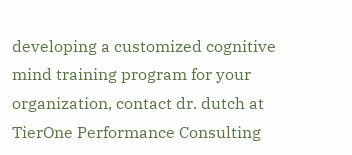developing a customized cognitive mind training program for your organization, contact dr. dutch at TierOne Performance Consulting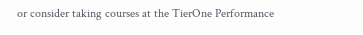or consider taking courses at the TierOne Performance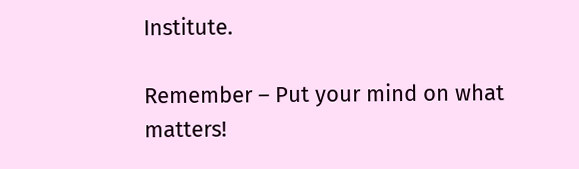Institute.

Remember – Put your mind on what matters!